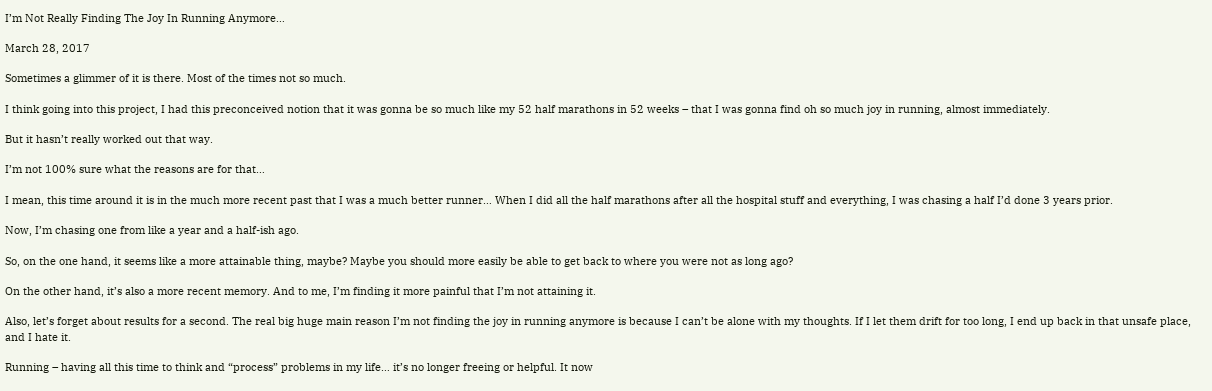I’m Not Really Finding The Joy In Running Anymore…

March 28, 2017

Sometimes a glimmer of it is there. Most of the times not so much.

I think going into this project, I had this preconceived notion that it was gonna be so much like my 52 half marathons in 52 weeks – that I was gonna find oh so much joy in running, almost immediately.

But it hasn’t really worked out that way.

I’m not 100% sure what the reasons are for that…

I mean, this time around it is in the much more recent past that I was a much better runner… When I did all the half marathons after all the hospital stuff and everything, I was chasing a half I’d done 3 years prior.

Now, I’m chasing one from like a year and a half-ish ago.

So, on the one hand, it seems like a more attainable thing, maybe? Maybe you should more easily be able to get back to where you were not as long ago?

On the other hand, it’s also a more recent memory. And to me, I’m finding it more painful that I’m not attaining it.

Also, let’s forget about results for a second. The real big huge main reason I’m not finding the joy in running anymore is because I can’t be alone with my thoughts. If I let them drift for too long, I end up back in that unsafe place, and I hate it.

Running – having all this time to think and “process” problems in my life… it’s no longer freeing or helpful. It now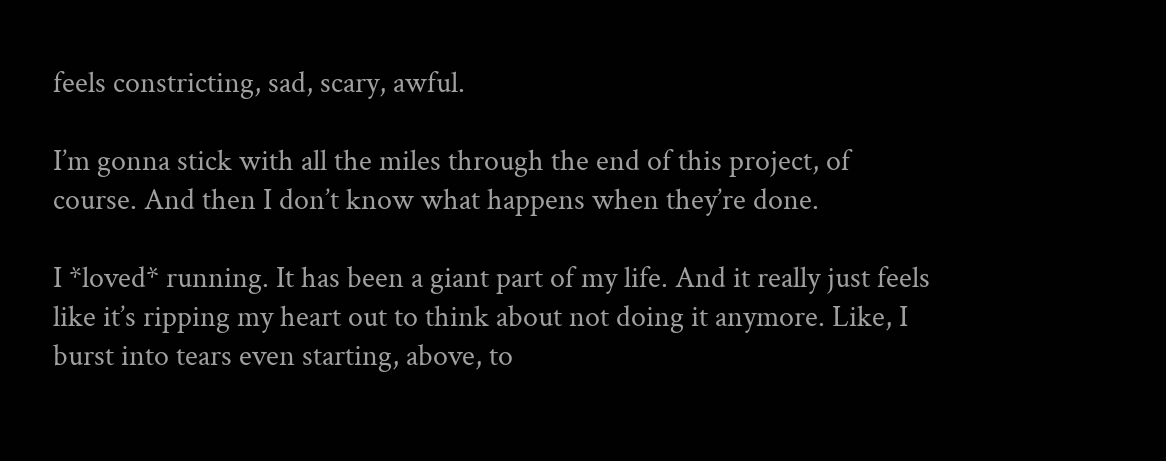feels constricting, sad, scary, awful.

I’m gonna stick with all the miles through the end of this project, of course. And then I don’t know what happens when they’re done.

I *loved* running. It has been a giant part of my life. And it really just feels like it’s ripping my heart out to think about not doing it anymore. Like, I burst into tears even starting, above, to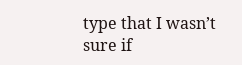type that I wasn’t sure if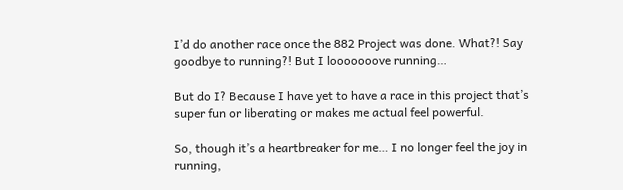I’d do another race once the 882 Project was done. What?! Say goodbye to running?! But I looooooove running…

But do I? Because I have yet to have a race in this project that’s super fun or liberating or makes me actual feel powerful.

So, though it’s a heartbreaker for me… I no longer feel the joy in running,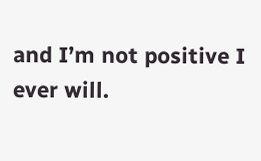and I’m not positive I ever will.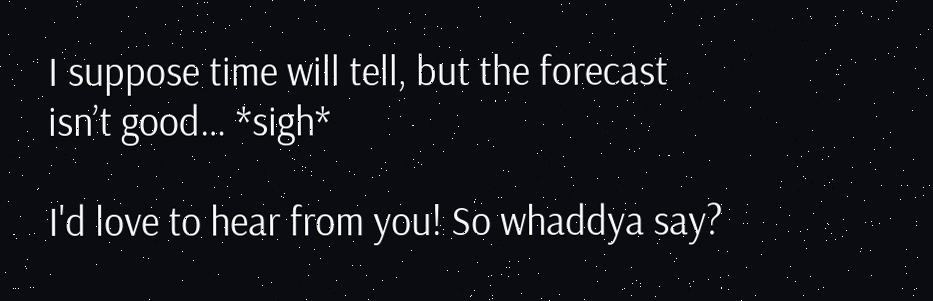I suppose time will tell, but the forecast isn’t good… *sigh*

I'd love to hear from you! So whaddya say?